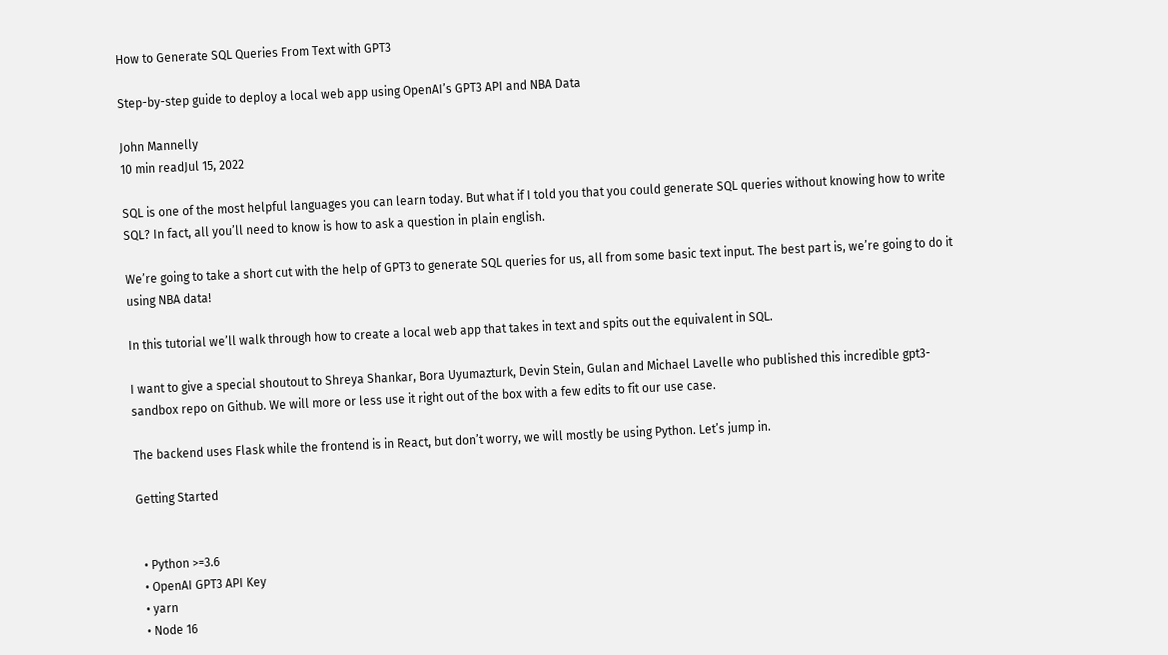How to Generate SQL Queries From Text with GPT3

Step-by-step guide to deploy a local web app using OpenAI’s GPT3 API and NBA Data

John Mannelly
10 min readJul 15, 2022

SQL is one of the most helpful languages you can learn today. But what if I told you that you could generate SQL queries without knowing how to write SQL? In fact, all you’ll need to know is how to ask a question in plain english.

We’re going to take a short cut with the help of GPT3 to generate SQL queries for us, all from some basic text input. The best part is, we’re going to do it using NBA data!

In this tutorial we’ll walk through how to create a local web app that takes in text and spits out the equivalent in SQL.

I want to give a special shoutout to Shreya Shankar, Bora Uyumazturk, Devin Stein, Gulan and Michael Lavelle who published this incredible gpt3-sandbox repo on Github. We will more or less use it right out of the box with a few edits to fit our use case.

The backend uses Flask while the frontend is in React, but don’t worry, we will mostly be using Python. Let’s jump in.

Getting Started


  • Python >=3.6
  • OpenAI GPT3 API Key
  • yarn
  • Node 16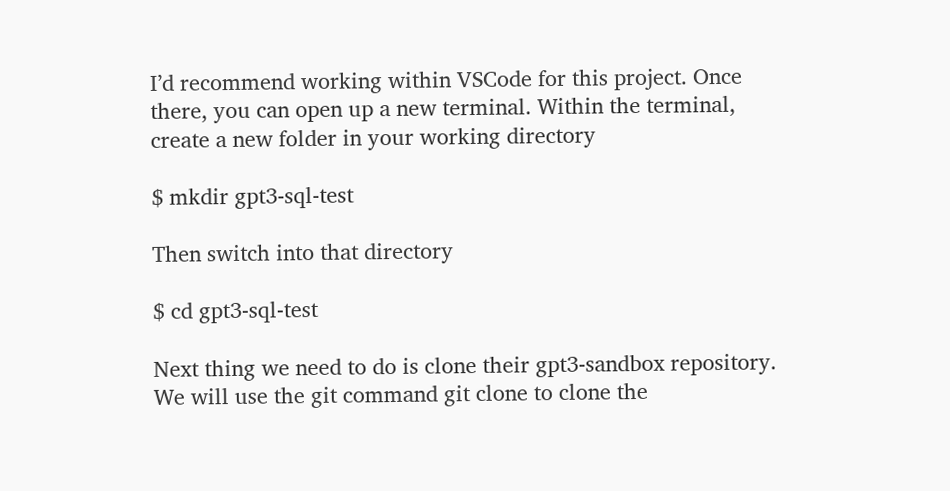I’d recommend working within VSCode for this project. Once there, you can open up a new terminal. Within the terminal, create a new folder in your working directory

$ mkdir gpt3-sql-test

Then switch into that directory

$ cd gpt3-sql-test

Next thing we need to do is clone their gpt3-sandbox repository. We will use the git command git clone to clone the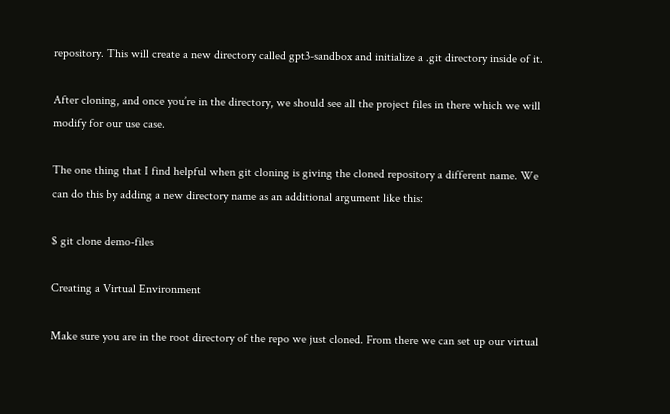repository. This will create a new directory called gpt3-sandbox and initialize a .git directory inside of it.

After cloning, and once you’re in the directory, we should see all the project files in there which we will modify for our use case.

The one thing that I find helpful when git cloning is giving the cloned repository a different name. We can do this by adding a new directory name as an additional argument like this:

$ git clone demo-files

Creating a Virtual Environment

Make sure you are in the root directory of the repo we just cloned. From there we can set up our virtual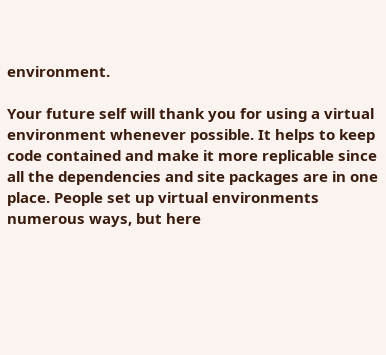environment.

Your future self will thank you for using a virtual environment whenever possible. It helps to keep code contained and make it more replicable since all the dependencies and site packages are in one place. People set up virtual environments numerous ways, but here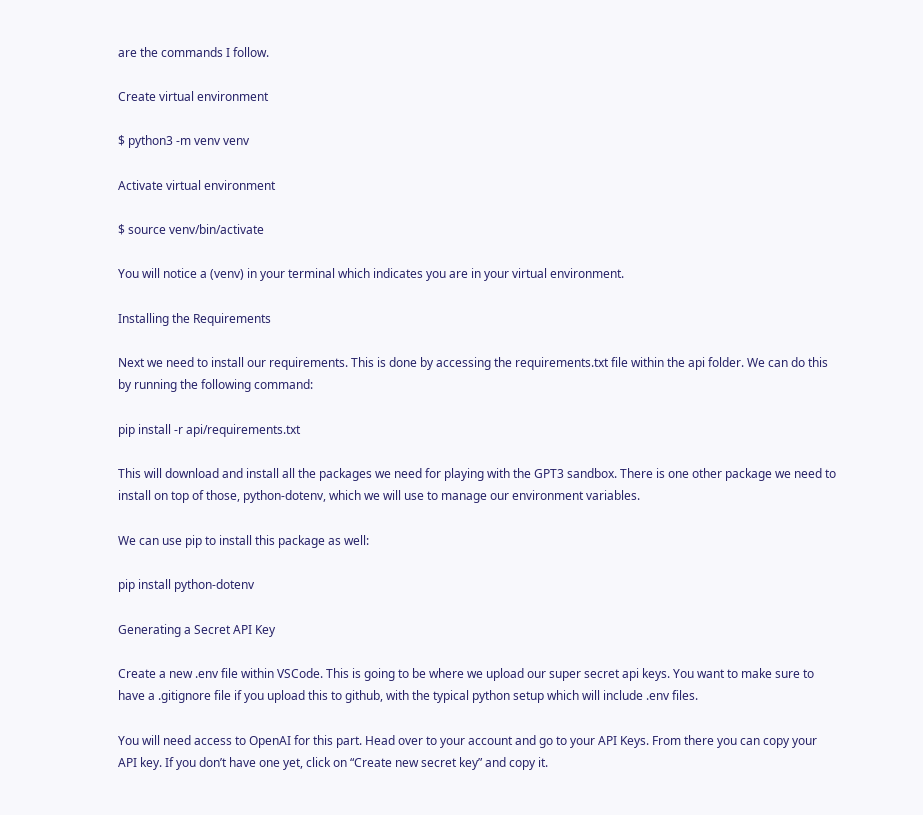are the commands I follow.

Create virtual environment

$ python3 -m venv venv

Activate virtual environment

$ source venv/bin/activate

You will notice a (venv) in your terminal which indicates you are in your virtual environment.

Installing the Requirements

Next we need to install our requirements. This is done by accessing the requirements.txt file within the api folder. We can do this by running the following command:

pip install -r api/requirements.txt

This will download and install all the packages we need for playing with the GPT3 sandbox. There is one other package we need to install on top of those, python-dotenv, which we will use to manage our environment variables.

We can use pip to install this package as well:

pip install python-dotenv

Generating a Secret API Key

Create a new .env file within VSCode. This is going to be where we upload our super secret api keys. You want to make sure to have a .gitignore file if you upload this to github, with the typical python setup which will include .env files.

You will need access to OpenAI for this part. Head over to your account and go to your API Keys. From there you can copy your API key. If you don’t have one yet, click on “Create new secret key” and copy it.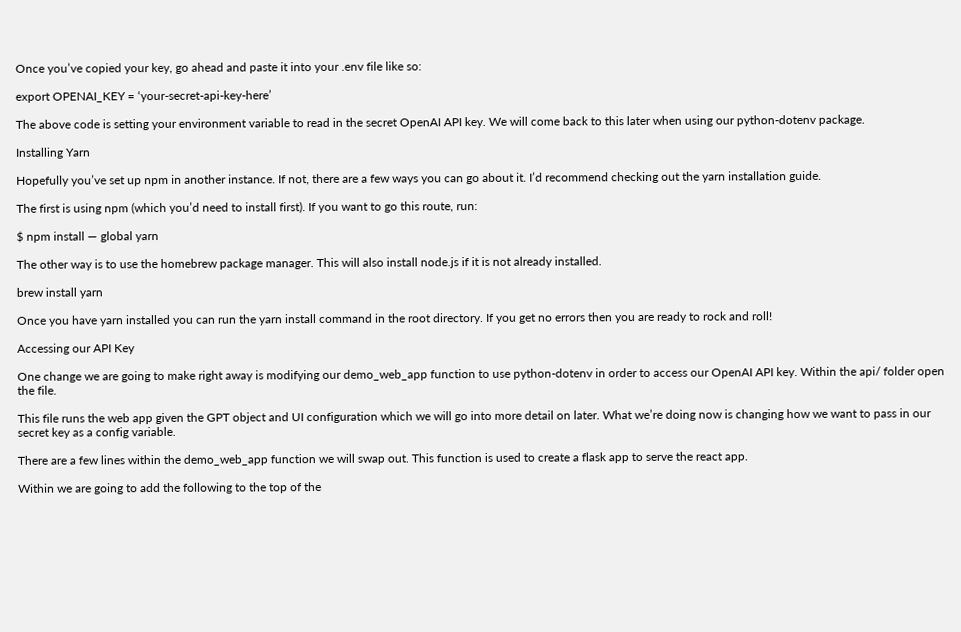Once you’ve copied your key, go ahead and paste it into your .env file like so:

export OPENAI_KEY = ‘your-secret-api-key-here’

The above code is setting your environment variable to read in the secret OpenAI API key. We will come back to this later when using our python-dotenv package.

Installing Yarn

Hopefully you’ve set up npm in another instance. If not, there are a few ways you can go about it. I’d recommend checking out the yarn installation guide.

The first is using npm (which you’d need to install first). If you want to go this route, run:

$ npm install — global yarn

The other way is to use the homebrew package manager. This will also install node.js if it is not already installed.

brew install yarn

Once you have yarn installed you can run the yarn install command in the root directory. If you get no errors then you are ready to rock and roll!

Accessing our API Key

One change we are going to make right away is modifying our demo_web_app function to use python-dotenv in order to access our OpenAI API key. Within the api/ folder open the file.

This file runs the web app given the GPT object and UI configuration which we will go into more detail on later. What we’re doing now is changing how we want to pass in our secret key as a config variable.

There are a few lines within the demo_web_app function we will swap out. This function is used to create a flask app to serve the react app.

Within we are going to add the following to the top of the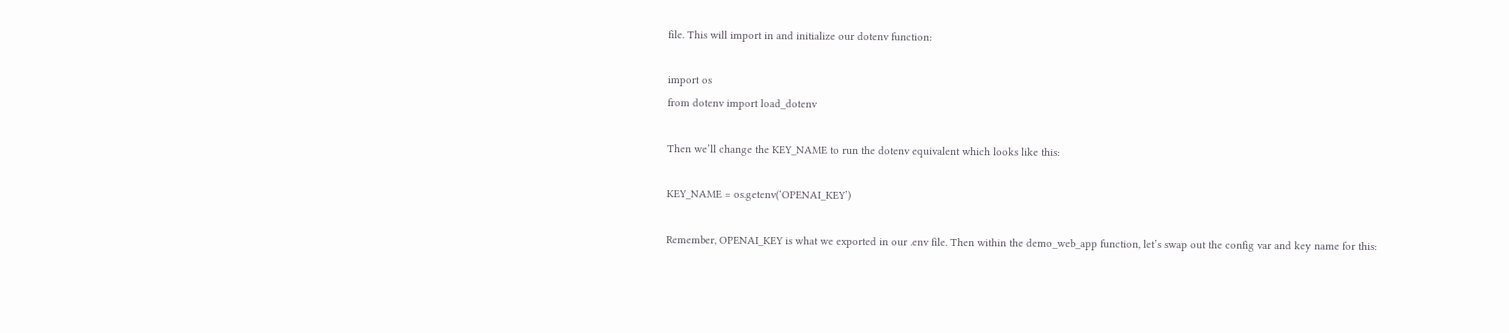file. This will import in and initialize our dotenv function:

import os
from dotenv import load_dotenv

Then we’ll change the KEY_NAME to run the dotenv equivalent which looks like this:

KEY_NAME = os.getenv(‘OPENAI_KEY’)

Remember, OPENAI_KEY is what we exported in our .env file. Then within the demo_web_app function, let’s swap out the config var and key name for this: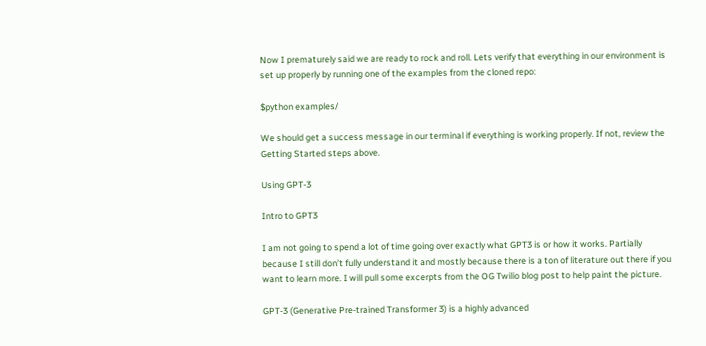Now I prematurely said we are ready to rock and roll. Lets verify that everything in our environment is set up properly by running one of the examples from the cloned repo:

$python examples/

We should get a success message in our terminal if everything is working properly. If not, review the Getting Started steps above.

Using GPT-3

Intro to GPT3

I am not going to spend a lot of time going over exactly what GPT3 is or how it works. Partially because I still don’t fully understand it and mostly because there is a ton of literature out there if you want to learn more. I will pull some excerpts from the OG Twilio blog post to help paint the picture.

GPT-3 (Generative Pre-trained Transformer 3) is a highly advanced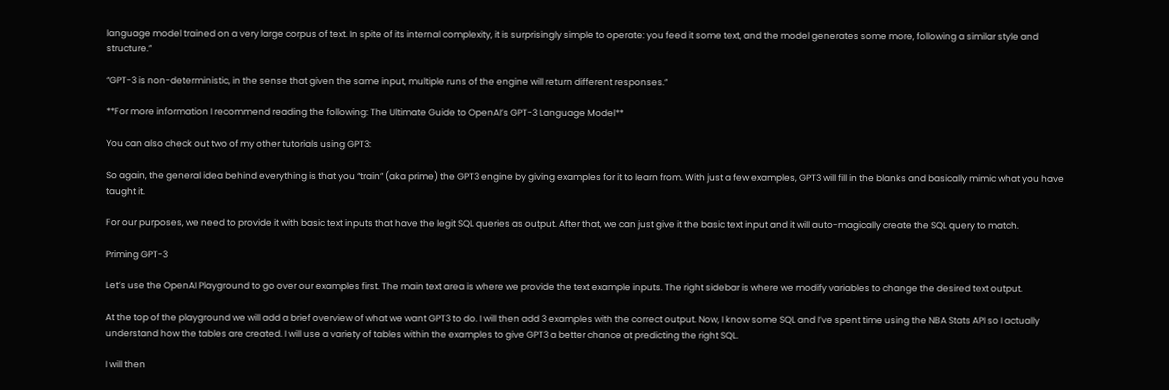language model trained on a very large corpus of text. In spite of its internal complexity, it is surprisingly simple to operate: you feed it some text, and the model generates some more, following a similar style and structure.”

“GPT-3 is non-deterministic, in the sense that given the same input, multiple runs of the engine will return different responses.”

**For more information I recommend reading the following: The Ultimate Guide to OpenAI’s GPT-3 Language Model**

You can also check out two of my other tutorials using GPT3:

So again, the general idea behind everything is that you “train” (aka prime) the GPT3 engine by giving examples for it to learn from. With just a few examples, GPT3 will fill in the blanks and basically mimic what you have taught it.

For our purposes, we need to provide it with basic text inputs that have the legit SQL queries as output. After that, we can just give it the basic text input and it will auto-magically create the SQL query to match.

Priming GPT-3

Let’s use the OpenAI Playground to go over our examples first. The main text area is where we provide the text example inputs. The right sidebar is where we modify variables to change the desired text output.

At the top of the playground we will add a brief overview of what we want GPT3 to do. I will then add 3 examples with the correct output. Now, I know some SQL and I’ve spent time using the NBA Stats API so I actually understand how the tables are created. I will use a variety of tables within the examples to give GPT3 a better chance at predicting the right SQL.

I will then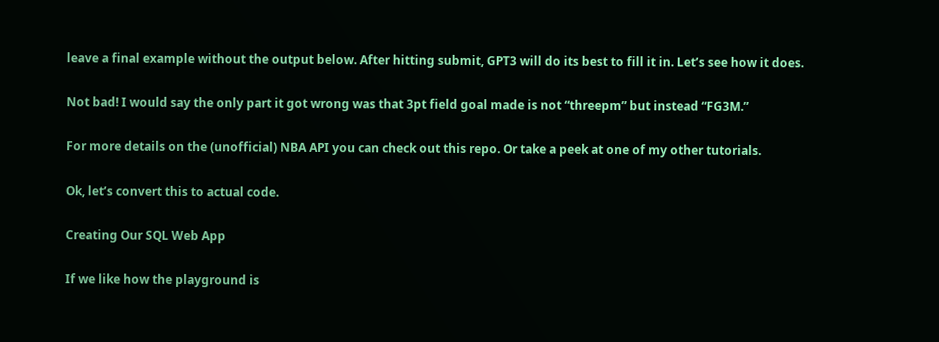leave a final example without the output below. After hitting submit, GPT3 will do its best to fill it in. Let’s see how it does.

Not bad! I would say the only part it got wrong was that 3pt field goal made is not “threepm” but instead “FG3M.”

For more details on the (unofficial) NBA API you can check out this repo. Or take a peek at one of my other tutorials.

Ok, let’s convert this to actual code.

Creating Our SQL Web App

If we like how the playground is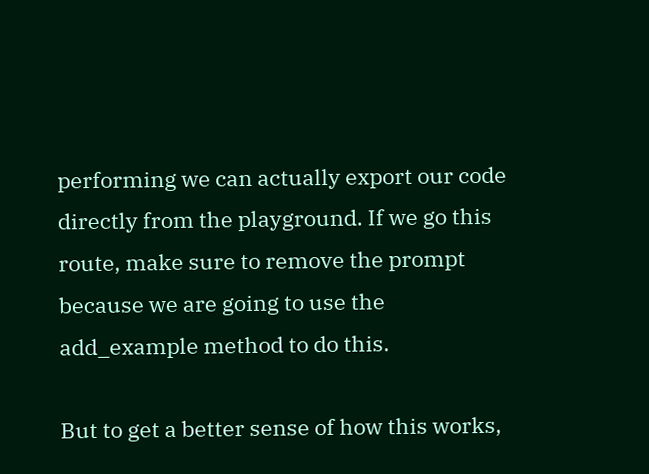performing we can actually export our code directly from the playground. If we go this route, make sure to remove the prompt because we are going to use the add_example method to do this.

But to get a better sense of how this works,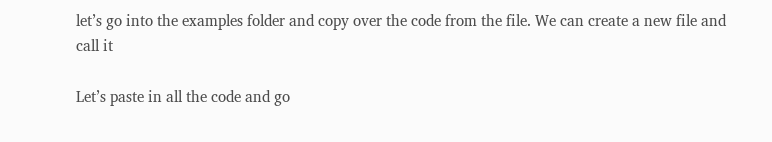let’s go into the examples folder and copy over the code from the file. We can create a new file and call it

Let’s paste in all the code and go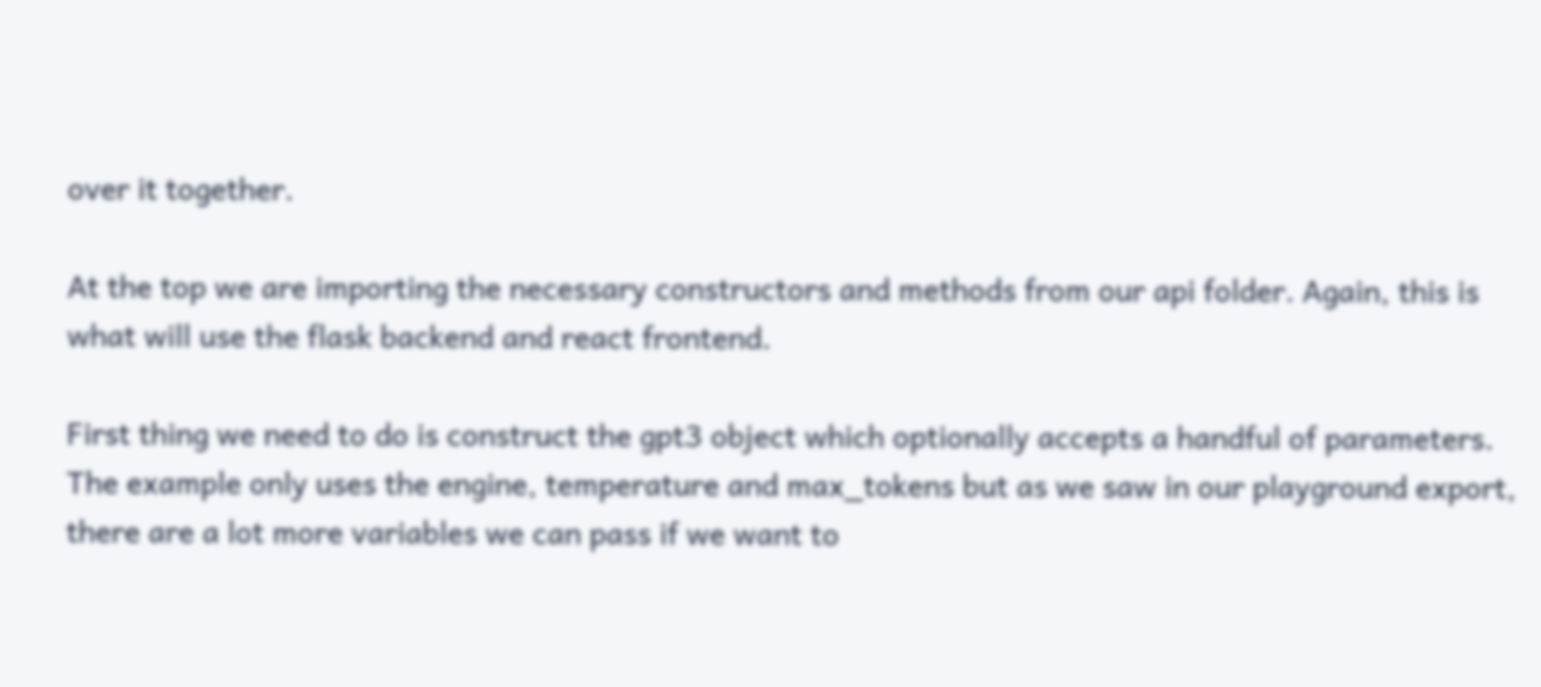over it together.

At the top we are importing the necessary constructors and methods from our api folder. Again, this is what will use the flask backend and react frontend.

First thing we need to do is construct the gpt3 object which optionally accepts a handful of parameters. The example only uses the engine, temperature and max_tokens but as we saw in our playground export, there are a lot more variables we can pass if we want to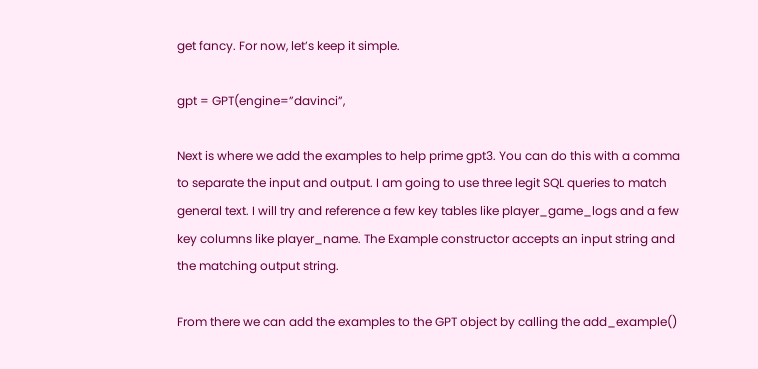get fancy. For now, let’s keep it simple.

gpt = GPT(engine=”davinci”,

Next is where we add the examples to help prime gpt3. You can do this with a comma to separate the input and output. I am going to use three legit SQL queries to match general text. I will try and reference a few key tables like player_game_logs and a few key columns like player_name. The Example constructor accepts an input string and the matching output string.

From there we can add the examples to the GPT object by calling the add_example()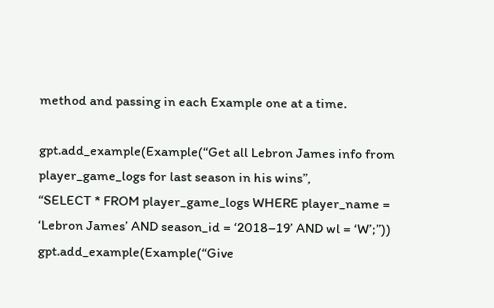method and passing in each Example one at a time.

gpt.add_example(Example(“Get all Lebron James info from player_game_logs for last season in his wins”,
“SELECT * FROM player_game_logs WHERE player_name = ‘Lebron James’ AND season_id = ‘2018–19’ AND wl = ‘W’;”))
gpt.add_example(Example(“Give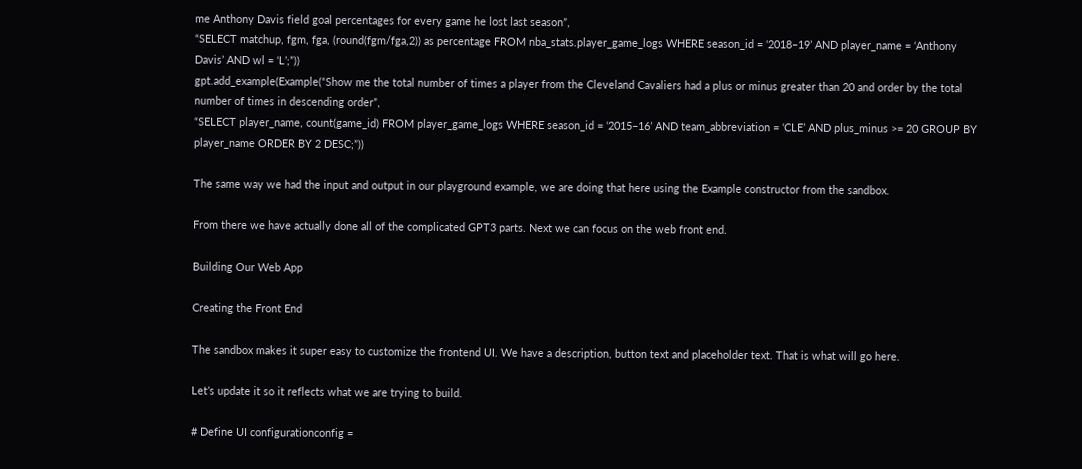me Anthony Davis field goal percentages for every game he lost last season”,
“SELECT matchup, fgm, fga, (round(fgm/fga,2)) as percentage FROM nba_stats.player_game_logs WHERE season_id = ‘2018–19’ AND player_name = ‘Anthony Davis’ AND wl = ‘L’;”))
gpt.add_example(Example(“Show me the total number of times a player from the Cleveland Cavaliers had a plus or minus greater than 20 and order by the total number of times in descending order”,
“SELECT player_name, count(game_id) FROM player_game_logs WHERE season_id = ‘2015–16’ AND team_abbreviation = ‘CLE’ AND plus_minus >= 20 GROUP BY player_name ORDER BY 2 DESC;”))

The same way we had the input and output in our playground example, we are doing that here using the Example constructor from the sandbox.

From there we have actually done all of the complicated GPT3 parts. Next we can focus on the web front end.

Building Our Web App

Creating the Front End

The sandbox makes it super easy to customize the frontend UI. We have a description, button text and placeholder text. That is what will go here.

Let’s update it so it reflects what we are trying to build.

# Define UI configurationconfig =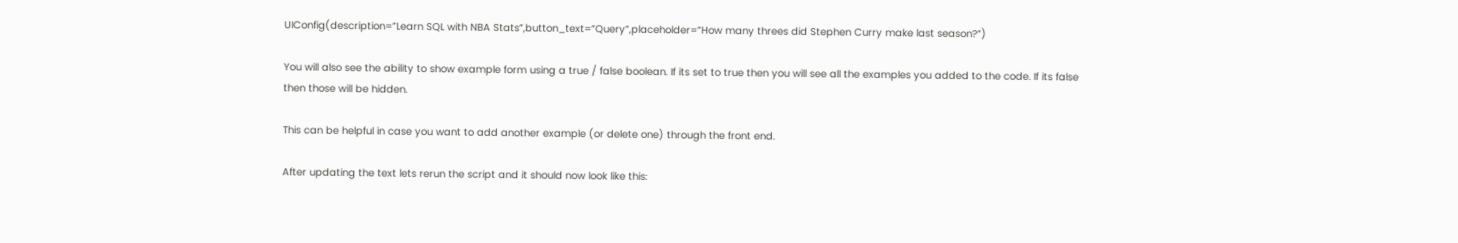UIConfig(description=”Learn SQL with NBA Stats”,button_text=”Query”,placeholder=”How many threes did Stephen Curry make last season?”)

You will also see the ability to show example form using a true / false boolean. If its set to true then you will see all the examples you added to the code. If its false then those will be hidden.

This can be helpful in case you want to add another example (or delete one) through the front end.

After updating the text lets rerun the script and it should now look like this: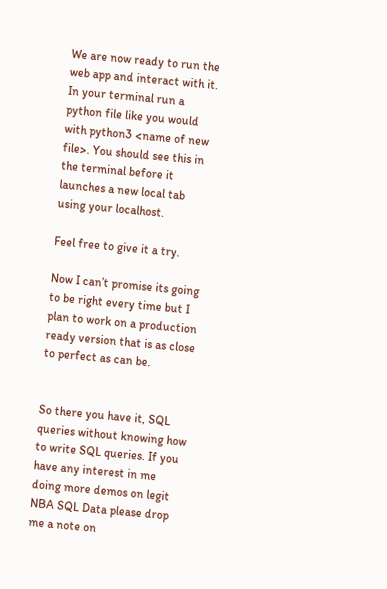We are now ready to run the web app and interact with it. In your terminal run a python file like you would with python3 <name of new file>. You should see this in the terminal before it launches a new local tab using your localhost.

Feel free to give it a try.

Now I can’t promise its going to be right every time but I plan to work on a production ready version that is as close to perfect as can be.


So there you have it, SQL queries without knowing how to write SQL queries. If you have any interest in me doing more demos on legit NBA SQL Data please drop me a note on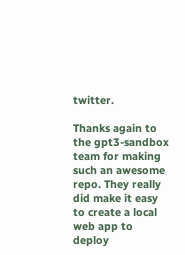twitter.

Thanks again to the gpt3-sandbox team for making such an awesome repo. They really did make it easy to create a local web app to deploy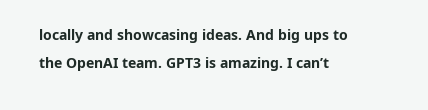locally and showcasing ideas. And big ups to the OpenAI team. GPT3 is amazing. I can’t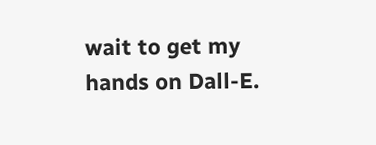wait to get my hands on Dall-E.